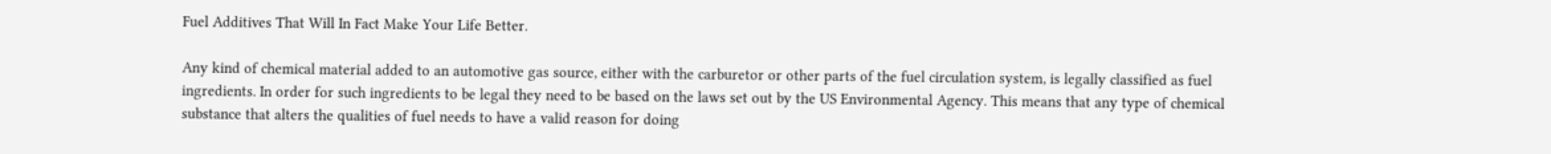Fuel Additives That Will In Fact Make Your Life Better.

Any kind of chemical material added to an automotive gas source, either with the carburetor or other parts of the fuel circulation system, is legally classified as fuel ingredients. In order for such ingredients to be legal they need to be based on the laws set out by the US Environmental Agency. This means that any type of chemical substance that alters the qualities of fuel needs to have a valid reason for doing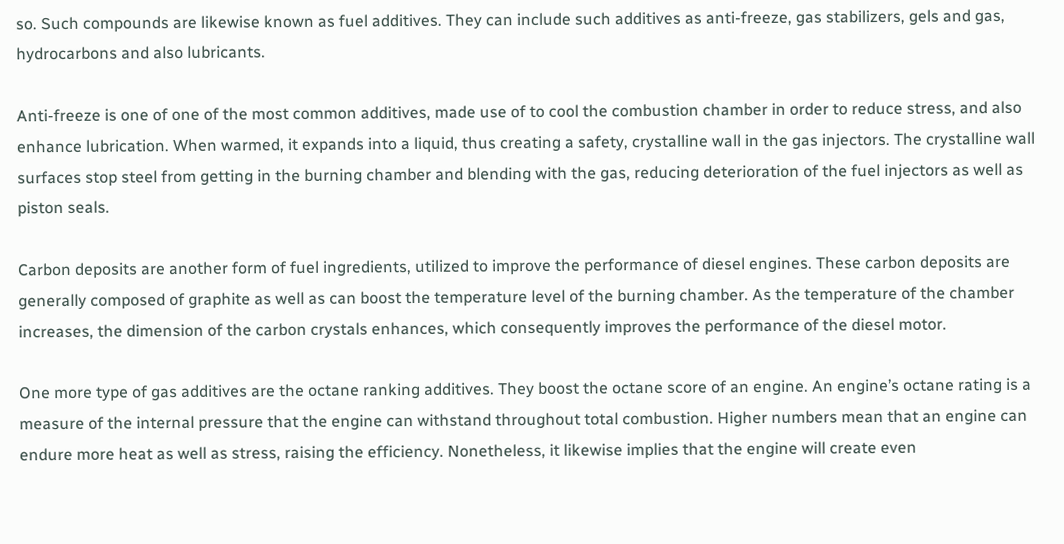so. Such compounds are likewise known as fuel additives. They can include such additives as anti-freeze, gas stabilizers, gels and gas, hydrocarbons and also lubricants.

Anti-freeze is one of one of the most common additives, made use of to cool the combustion chamber in order to reduce stress, and also enhance lubrication. When warmed, it expands into a liquid, thus creating a safety, crystalline wall in the gas injectors. The crystalline wall surfaces stop steel from getting in the burning chamber and blending with the gas, reducing deterioration of the fuel injectors as well as piston seals.

Carbon deposits are another form of fuel ingredients, utilized to improve the performance of diesel engines. These carbon deposits are generally composed of graphite as well as can boost the temperature level of the burning chamber. As the temperature of the chamber increases, the dimension of the carbon crystals enhances, which consequently improves the performance of the diesel motor.

One more type of gas additives are the octane ranking additives. They boost the octane score of an engine. An engine’s octane rating is a measure of the internal pressure that the engine can withstand throughout total combustion. Higher numbers mean that an engine can endure more heat as well as stress, raising the efficiency. Nonetheless, it likewise implies that the engine will create even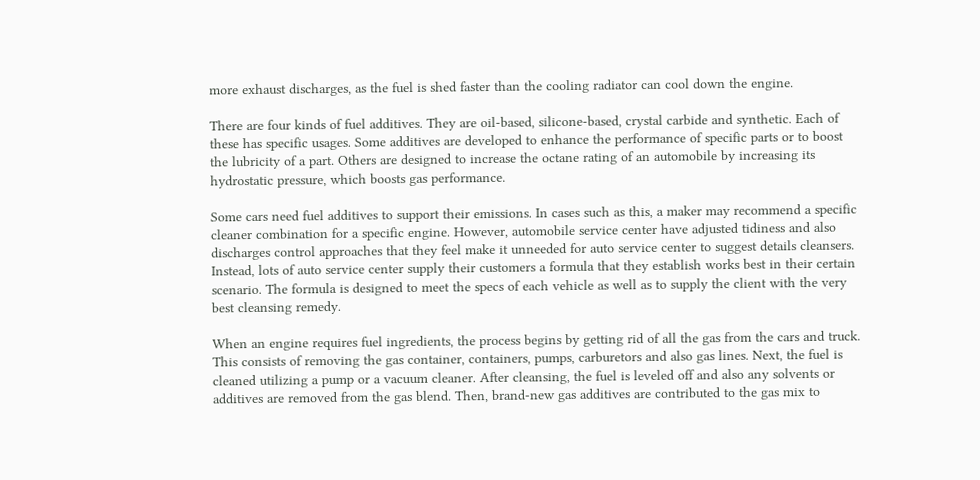more exhaust discharges, as the fuel is shed faster than the cooling radiator can cool down the engine.

There are four kinds of fuel additives. They are oil-based, silicone-based, crystal carbide and synthetic. Each of these has specific usages. Some additives are developed to enhance the performance of specific parts or to boost the lubricity of a part. Others are designed to increase the octane rating of an automobile by increasing its hydrostatic pressure, which boosts gas performance.

Some cars need fuel additives to support their emissions. In cases such as this, a maker may recommend a specific cleaner combination for a specific engine. However, automobile service center have adjusted tidiness and also discharges control approaches that they feel make it unneeded for auto service center to suggest details cleansers. Instead, lots of auto service center supply their customers a formula that they establish works best in their certain scenario. The formula is designed to meet the specs of each vehicle as well as to supply the client with the very best cleansing remedy.

When an engine requires fuel ingredients, the process begins by getting rid of all the gas from the cars and truck. This consists of removing the gas container, containers, pumps, carburetors and also gas lines. Next, the fuel is cleaned utilizing a pump or a vacuum cleaner. After cleansing, the fuel is leveled off and also any solvents or additives are removed from the gas blend. Then, brand-new gas additives are contributed to the gas mix to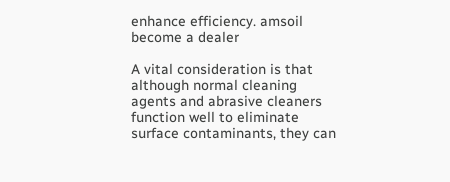enhance efficiency. amsoil become a dealer

A vital consideration is that although normal cleaning agents and abrasive cleaners function well to eliminate surface contaminants, they can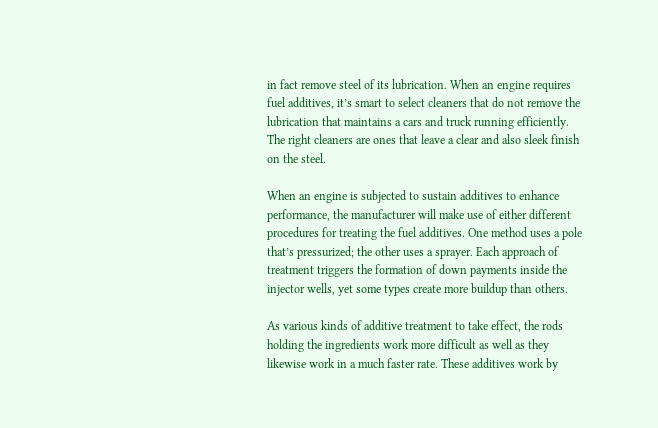in fact remove steel of its lubrication. When an engine requires fuel additives, it’s smart to select cleaners that do not remove the lubrication that maintains a cars and truck running efficiently. The right cleaners are ones that leave a clear and also sleek finish on the steel.

When an engine is subjected to sustain additives to enhance performance, the manufacturer will make use of either different procedures for treating the fuel additives. One method uses a pole that’s pressurized; the other uses a sprayer. Each approach of treatment triggers the formation of down payments inside the injector wells, yet some types create more buildup than others.

As various kinds of additive treatment to take effect, the rods holding the ingredients work more difficult as well as they likewise work in a much faster rate. These additives work by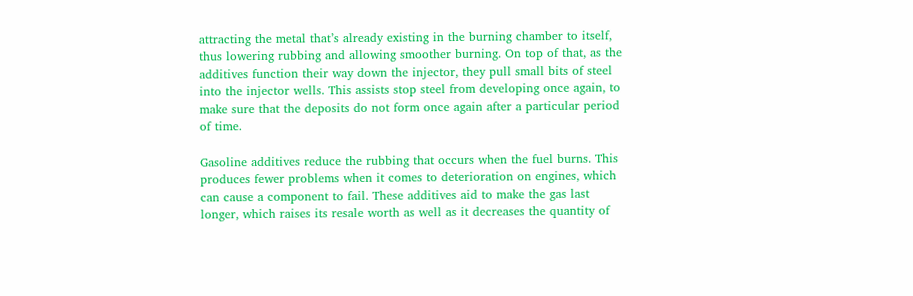attracting the metal that’s already existing in the burning chamber to itself, thus lowering rubbing and allowing smoother burning. On top of that, as the additives function their way down the injector, they pull small bits of steel into the injector wells. This assists stop steel from developing once again, to make sure that the deposits do not form once again after a particular period of time.

Gasoline additives reduce the rubbing that occurs when the fuel burns. This produces fewer problems when it comes to deterioration on engines, which can cause a component to fail. These additives aid to make the gas last longer, which raises its resale worth as well as it decreases the quantity of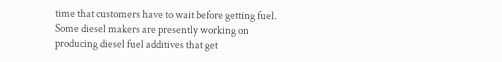time that customers have to wait before getting fuel. Some diesel makers are presently working on producing diesel fuel additives that get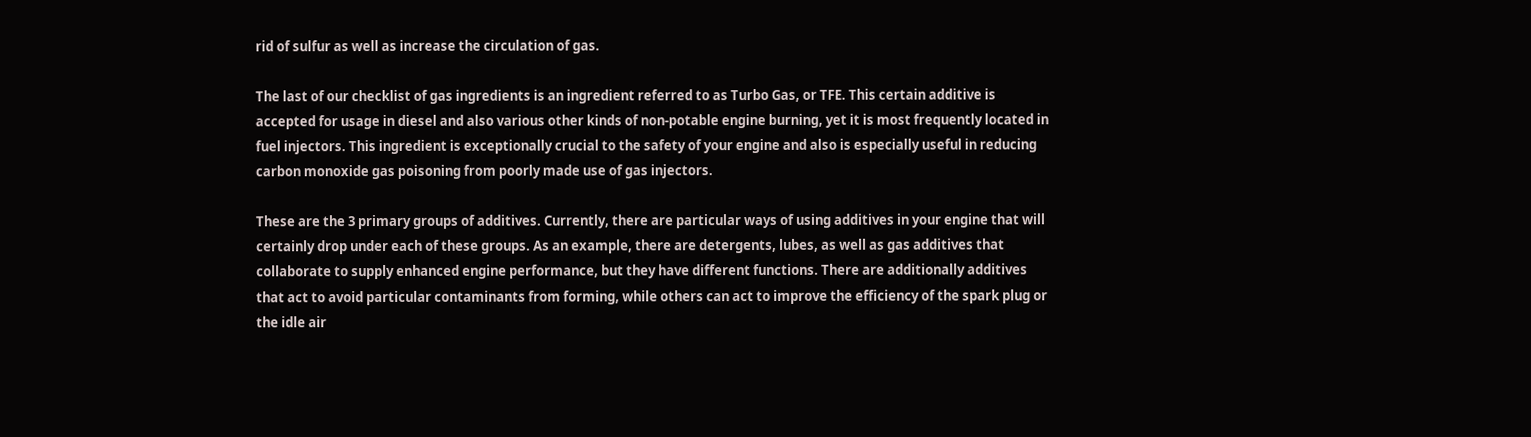rid of sulfur as well as increase the circulation of gas.

The last of our checklist of gas ingredients is an ingredient referred to as Turbo Gas, or TFE. This certain additive is accepted for usage in diesel and also various other kinds of non-potable engine burning, yet it is most frequently located in fuel injectors. This ingredient is exceptionally crucial to the safety of your engine and also is especially useful in reducing carbon monoxide gas poisoning from poorly made use of gas injectors.

These are the 3 primary groups of additives. Currently, there are particular ways of using additives in your engine that will certainly drop under each of these groups. As an example, there are detergents, lubes, as well as gas additives that collaborate to supply enhanced engine performance, but they have different functions. There are additionally additives that act to avoid particular contaminants from forming, while others can act to improve the efficiency of the spark plug or the idle air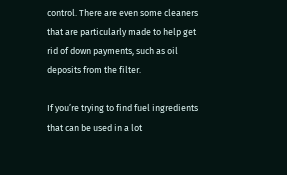control. There are even some cleaners that are particularly made to help get rid of down payments, such as oil deposits from the filter.

If you’re trying to find fuel ingredients that can be used in a lot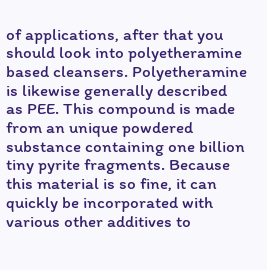of applications, after that you should look into polyetheramine based cleansers. Polyetheramine is likewise generally described as PEE. This compound is made from an unique powdered substance containing one billion tiny pyrite fragments. Because this material is so fine, it can quickly be incorporated with various other additives to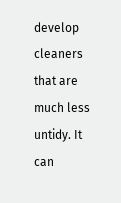develop cleaners that are much less untidy. It can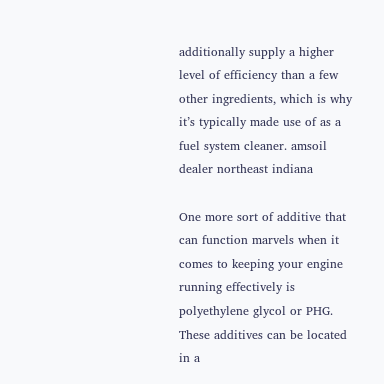additionally supply a higher level of efficiency than a few other ingredients, which is why it’s typically made use of as a fuel system cleaner. amsoil dealer northeast indiana

One more sort of additive that can function marvels when it comes to keeping your engine running effectively is polyethylene glycol or PHG. These additives can be located in a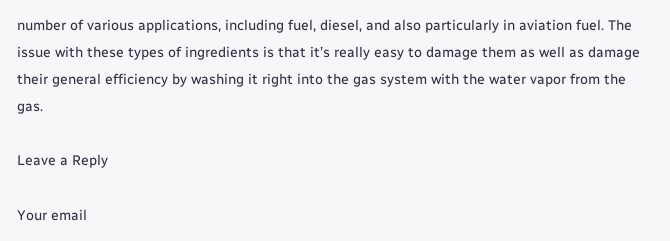number of various applications, including fuel, diesel, and also particularly in aviation fuel. The issue with these types of ingredients is that it’s really easy to damage them as well as damage their general efficiency by washing it right into the gas system with the water vapor from the gas.

Leave a Reply

Your email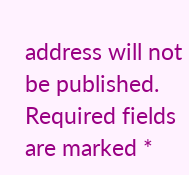address will not be published. Required fields are marked *